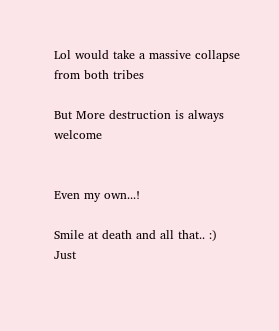Lol would take a massive collapse from both tribes

But More destruction is always welcome


Even my own...!

Smile at death and all that.. :)
Just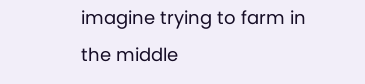imagine trying to farm in the middle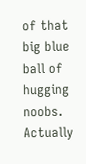of that big blue ball of hugging noobs.
Actually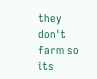they don't farm so its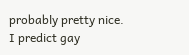probably pretty nice.
I predict gay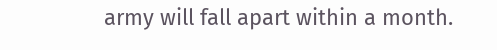army will fall apart within a month.